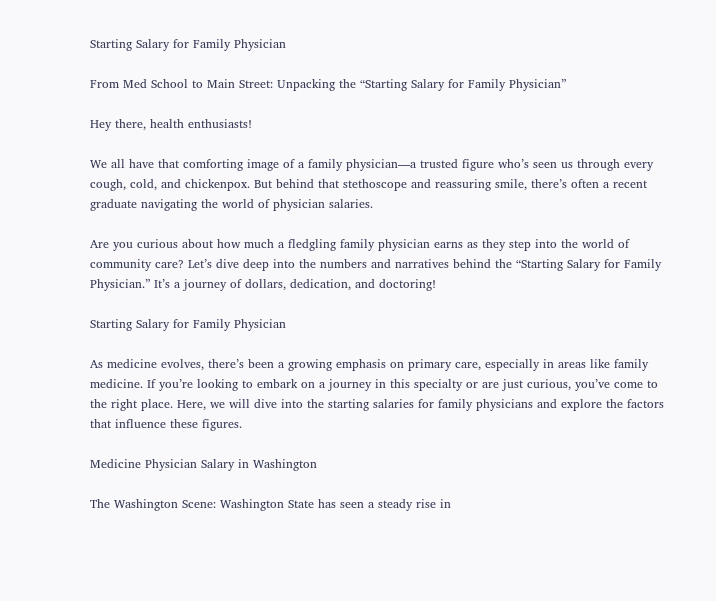Starting Salary for Family Physician

From Med School to Main Street: Unpacking the “Starting Salary for Family Physician”

Hey there, health enthusiasts!

We all have that comforting image of a family physician—a trusted figure who’s seen us through every cough, cold, and chickenpox. But behind that stethoscope and reassuring smile, there’s often a recent graduate navigating the world of physician salaries.

Are you curious about how much a fledgling family physician earns as they step into the world of community care? Let’s dive deep into the numbers and narratives behind the “Starting Salary for Family Physician.” It’s a journey of dollars, dedication, and doctoring!

Starting Salary for Family Physician

As medicine evolves, there’s been a growing emphasis on primary care, especially in areas like family medicine. If you’re looking to embark on a journey in this specialty or are just curious, you’ve come to the right place. Here, we will dive into the starting salaries for family physicians and explore the factors that influence these figures.

Medicine Physician Salary in Washington

The Washington Scene: Washington State has seen a steady rise in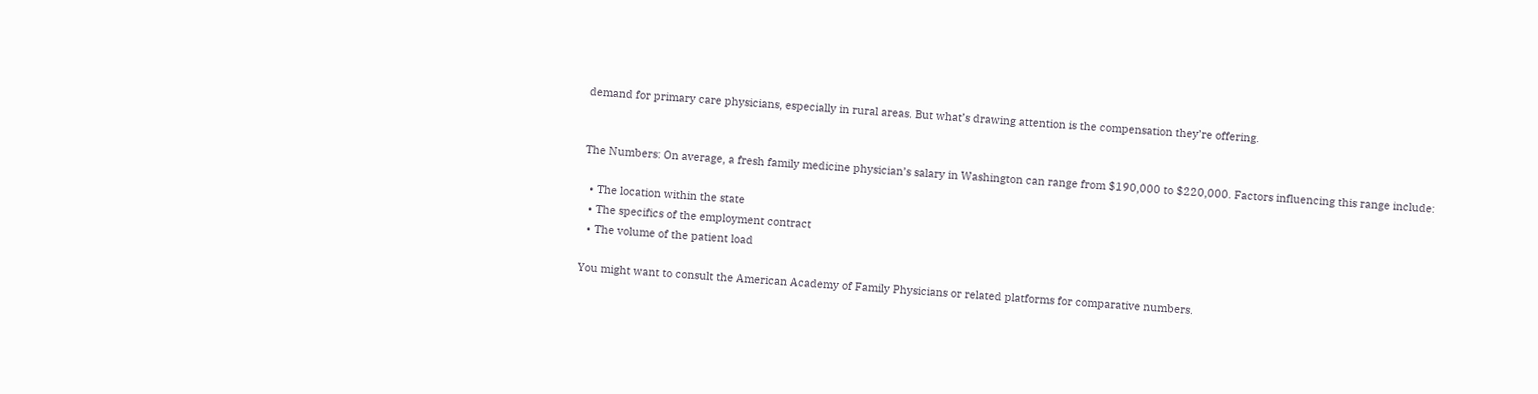demand for primary care physicians, especially in rural areas. But what’s drawing attention is the compensation they’re offering.


The Numbers: On average, a fresh family medicine physician’s salary in Washington can range from $190,000 to $220,000. Factors influencing this range include:

  • The location within the state
  • The specifics of the employment contract
  • The volume of the patient load

You might want to consult the American Academy of Family Physicians or related platforms for comparative numbers.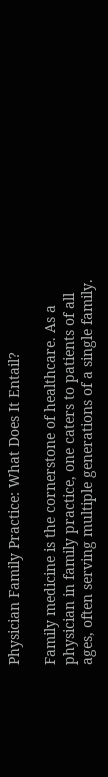Physician Family Practice: What Does It Entail?

Family medicine is the cornerstone of healthcare. As a physician in family practice, one caters to patients of all ages, often serving multiple generations of a single family.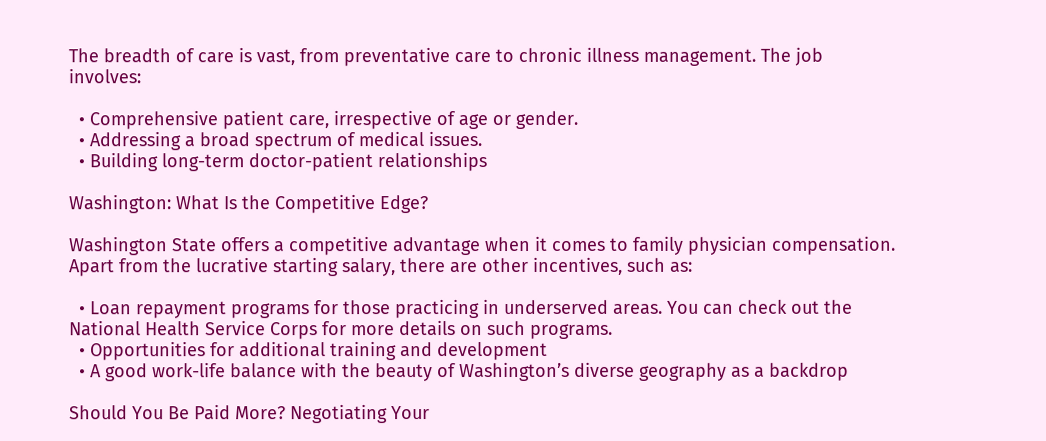The breadth of care is vast, from preventative care to chronic illness management. The job involves:

  • Comprehensive patient care, irrespective of age or gender.
  • Addressing a broad spectrum of medical issues.
  • Building long-term doctor-patient relationships

Washington: What Is the Competitive Edge?

Washington State offers a competitive advantage when it comes to family physician compensation. Apart from the lucrative starting salary, there are other incentives, such as:

  • Loan repayment programs for those practicing in underserved areas. You can check out the National Health Service Corps for more details on such programs.
  • Opportunities for additional training and development
  • A good work-life balance with the beauty of Washington’s diverse geography as a backdrop

Should You Be Paid More? Negotiating Your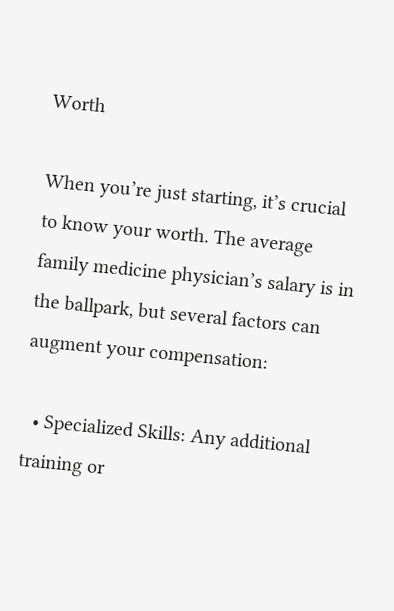Worth

When you’re just starting, it’s crucial to know your worth. The average family medicine physician’s salary is in the ballpark, but several factors can augment your compensation:

  • Specialized Skills: Any additional training or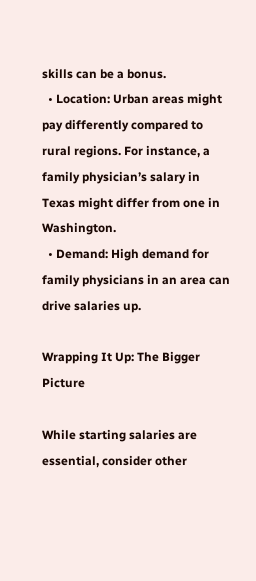skills can be a bonus.
  • Location: Urban areas might pay differently compared to rural regions. For instance, a family physician’s salary in Texas might differ from one in Washington.
  • Demand: High demand for family physicians in an area can drive salaries up.

Wrapping It Up: The Bigger Picture

While starting salaries are essential, consider other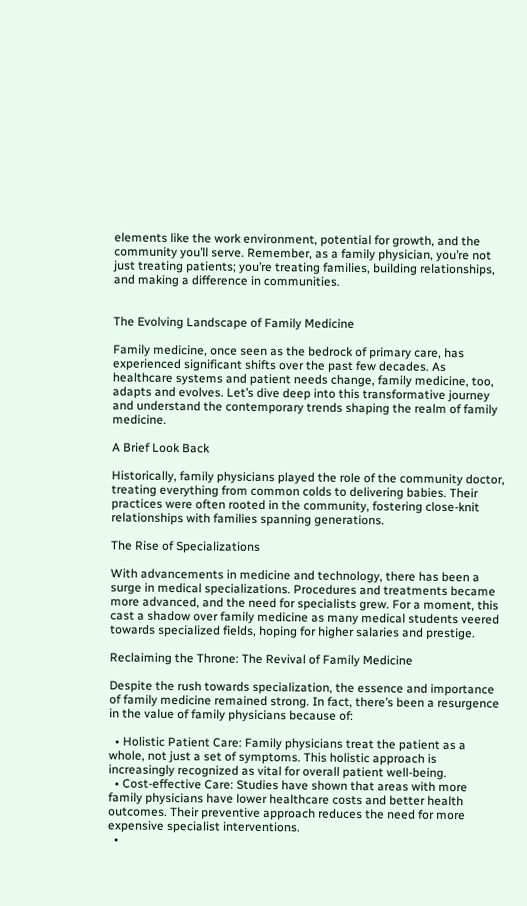elements like the work environment, potential for growth, and the community you’ll serve. Remember, as a family physician, you’re not just treating patients; you’re treating families, building relationships, and making a difference in communities.


The Evolving Landscape of Family Medicine

Family medicine, once seen as the bedrock of primary care, has experienced significant shifts over the past few decades. As healthcare systems and patient needs change, family medicine, too, adapts and evolves. Let’s dive deep into this transformative journey and understand the contemporary trends shaping the realm of family medicine.

A Brief Look Back

Historically, family physicians played the role of the community doctor, treating everything from common colds to delivering babies. Their practices were often rooted in the community, fostering close-knit relationships with families spanning generations.

The Rise of Specializations

With advancements in medicine and technology, there has been a surge in medical specializations. Procedures and treatments became more advanced, and the need for specialists grew. For a moment, this cast a shadow over family medicine as many medical students veered towards specialized fields, hoping for higher salaries and prestige.

Reclaiming the Throne: The Revival of Family Medicine

Despite the rush towards specialization, the essence and importance of family medicine remained strong. In fact, there’s been a resurgence in the value of family physicians because of:

  • Holistic Patient Care: Family physicians treat the patient as a whole, not just a set of symptoms. This holistic approach is increasingly recognized as vital for overall patient well-being.
  • Cost-effective Care: Studies have shown that areas with more family physicians have lower healthcare costs and better health outcomes. Their preventive approach reduces the need for more expensive specialist interventions.
  •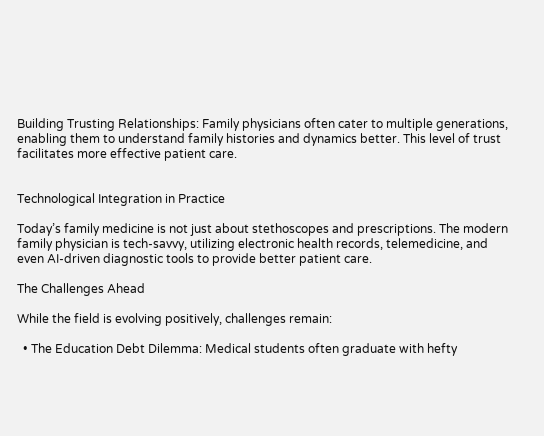Building Trusting Relationships: Family physicians often cater to multiple generations, enabling them to understand family histories and dynamics better. This level of trust facilitates more effective patient care.


Technological Integration in Practice

Today’s family medicine is not just about stethoscopes and prescriptions. The modern family physician is tech-savvy, utilizing electronic health records, telemedicine, and even AI-driven diagnostic tools to provide better patient care.

The Challenges Ahead

While the field is evolving positively, challenges remain:

  • The Education Debt Dilemma: Medical students often graduate with hefty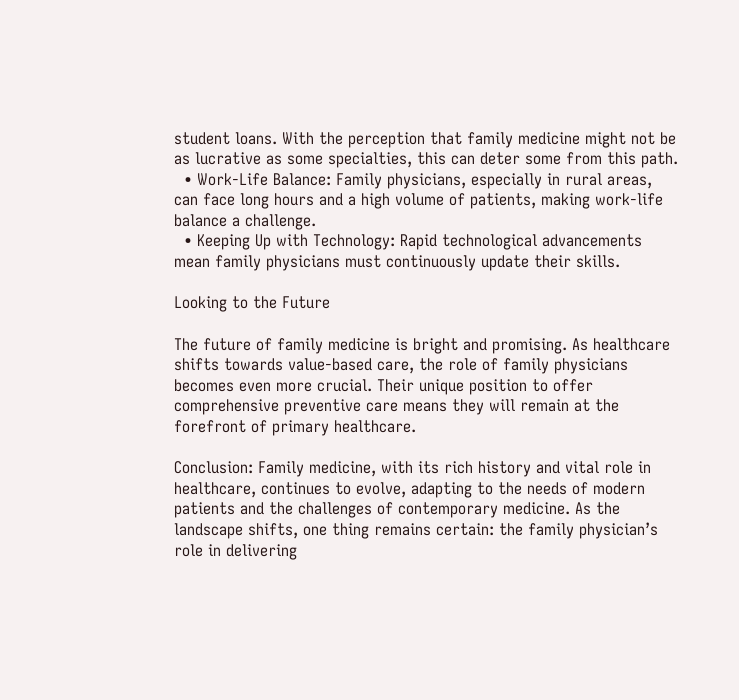student loans. With the perception that family medicine might not be as lucrative as some specialties, this can deter some from this path.
  • Work-Life Balance: Family physicians, especially in rural areas, can face long hours and a high volume of patients, making work-life balance a challenge.
  • Keeping Up with Technology: Rapid technological advancements mean family physicians must continuously update their skills.

Looking to the Future

The future of family medicine is bright and promising. As healthcare shifts towards value-based care, the role of family physicians becomes even more crucial. Their unique position to offer comprehensive preventive care means they will remain at the forefront of primary healthcare.

Conclusion: Family medicine, with its rich history and vital role in healthcare, continues to evolve, adapting to the needs of modern patients and the challenges of contemporary medicine. As the landscape shifts, one thing remains certain: the family physician’s role in delivering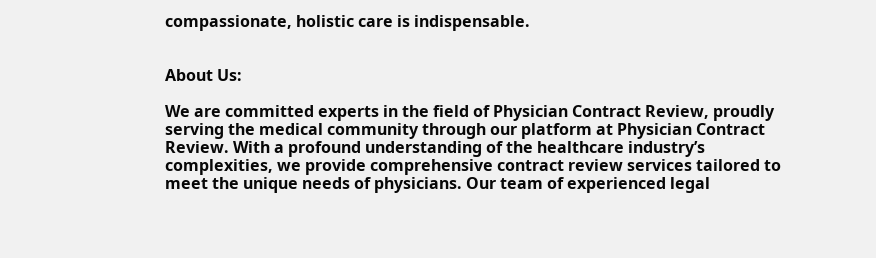compassionate, holistic care is indispensable.


About Us:

We are committed experts in the field of Physician Contract Review, proudly serving the medical community through our platform at Physician Contract Review. With a profound understanding of the healthcare industry’s complexities, we provide comprehensive contract review services tailored to meet the unique needs of physicians. Our team of experienced legal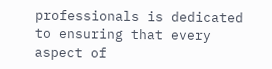professionals is dedicated to ensuring that every aspect of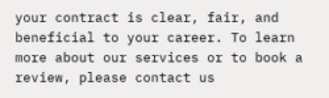your contract is clear, fair, and beneficial to your career. To learn more about our services or to book a review, please contact us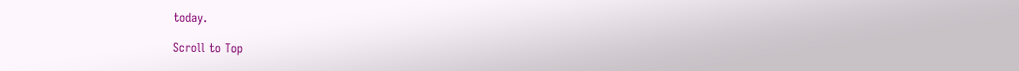today.

Scroll to Top